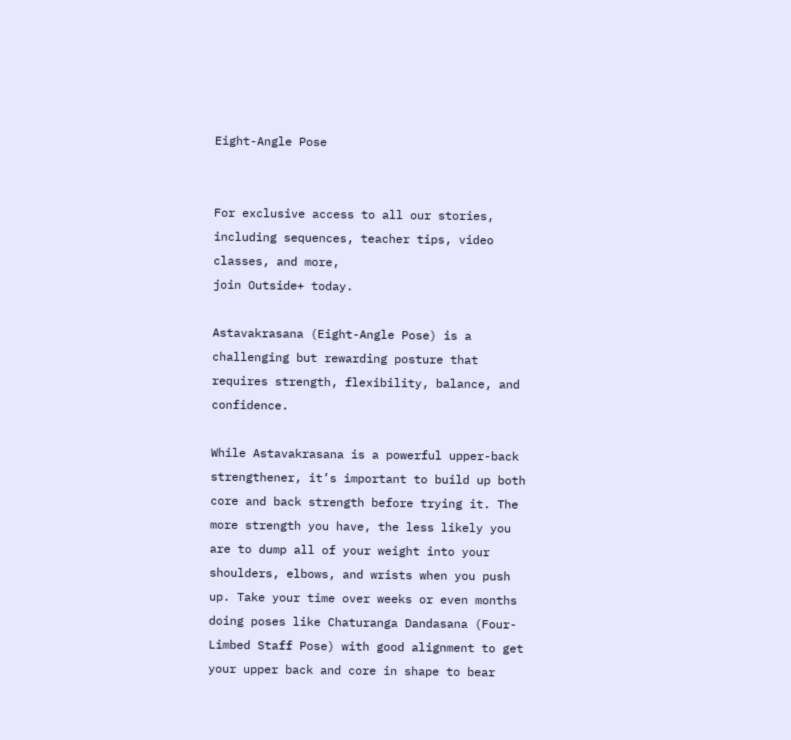Eight-Angle Pose


For exclusive access to all our stories, including sequences, teacher tips, video classes, and more,
join Outside+ today.

Astavakrasana (Eight-Angle Pose) is a challenging but rewarding posture that requires strength, flexibility, balance, and confidence.

While Astavakrasana is a powerful upper-back strengthener, it’s important to build up both core and back strength before trying it. The more strength you have, the less likely you are to dump all of your weight into your shoulders, elbows, and wrists when you push up. Take your time over weeks or even months doing poses like Chaturanga Dandasana (Four-Limbed Staff Pose) with good alignment to get your upper back and core in shape to bear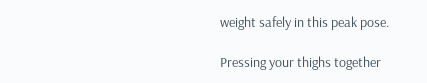weight safely in this peak pose.

Pressing your thighs together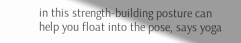in this strength-building posture can help you float into the pose, says yoga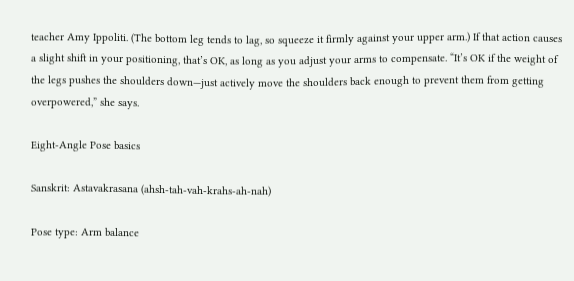teacher Amy Ippoliti. (The bottom leg tends to lag, so squeeze it firmly against your upper arm.) If that action causes a slight shift in your positioning, that’s OK, as long as you adjust your arms to compensate. “It’s OK if the weight of the legs pushes the shoulders down—just actively move the shoulders back enough to prevent them from getting overpowered,” she says.

Eight-Angle Pose basics

Sanskrit: Astavakrasana (ahsh-tah-vah-krahs-ah-nah)

Pose type: Arm balance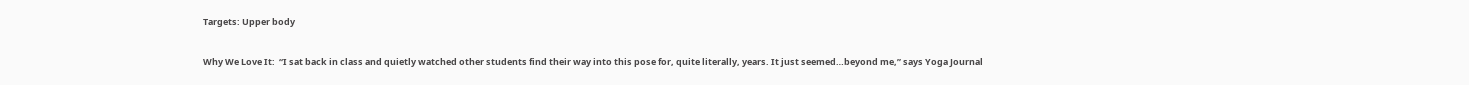Targets: Upper body

Why We Love It:  “I sat back in class and quietly watched other students find their way into this pose for, quite literally, years. It just seemed…beyond me,” says Yoga Journal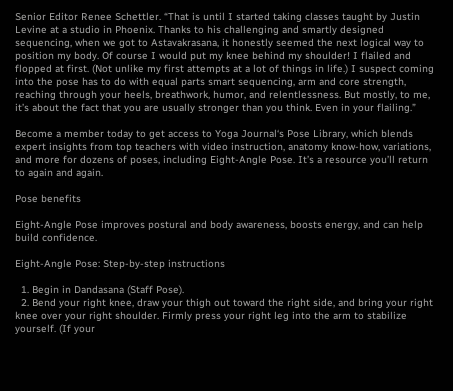Senior Editor Renee Schettler. “That is until I started taking classes taught by Justin Levine at a studio in Phoenix. Thanks to his challenging and smartly designed sequencing, when we got to Astavakrasana, it honestly seemed the next logical way to position my body. Of course I would put my knee behind my shoulder! I flailed and flopped at first. (Not unlike my first attempts at a lot of things in life.) I suspect coming into the pose has to do with equal parts smart sequencing, arm and core strength, reaching through your heels, breathwork, humor, and relentlessness. But mostly, to me, it’s about the fact that you are usually stronger than you think. Even in your flailing.”

Become a member today to get access to Yoga Journal‘s Pose Library, which blends expert insights from top teachers with video instruction, anatomy know-how, variations, and more for dozens of poses, including Eight-Angle Pose. It’s a resource you’ll return to again and again.

Pose benefits

Eight-Angle Pose improves postural and body awareness, boosts energy, and can help build confidence.

Eight-Angle Pose: Step-by-step instructions

  1. Begin in Dandasana (Staff Pose).
  2. Bend your right knee, draw your thigh out toward the right side, and bring your right knee over your right shoulder. Firmly press your right leg into the arm to stabilize yourself. (If your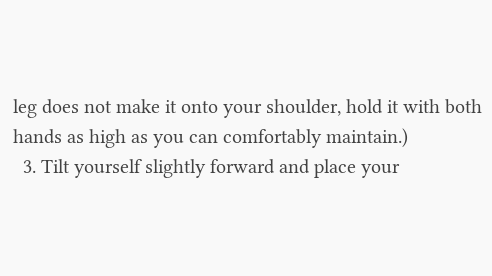leg does not make it onto your shoulder, hold it with both hands as high as you can comfortably maintain.)
  3. Tilt yourself slightly forward and place your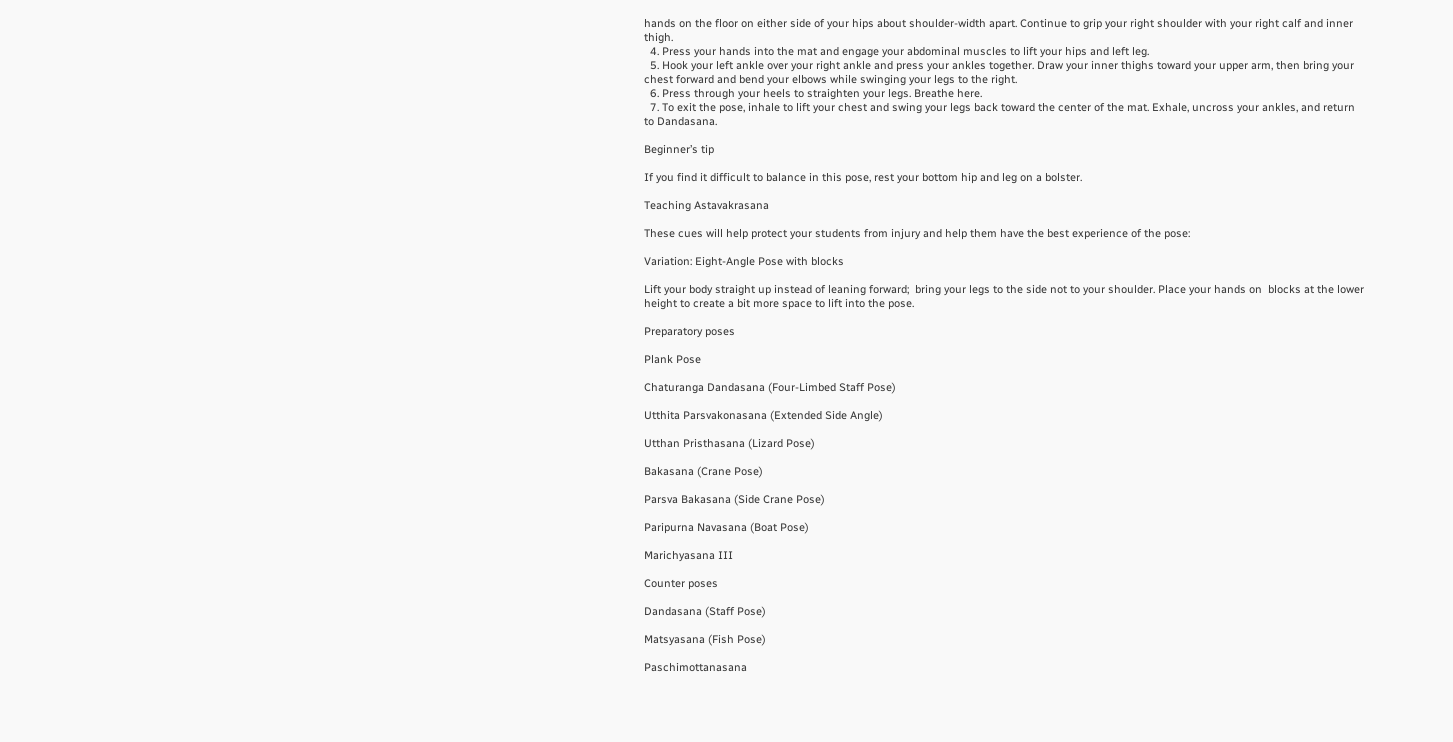hands on the floor on either side of your hips about shoulder-width apart. Continue to grip your right shoulder with your right calf and inner thigh.
  4. Press your hands into the mat and engage your abdominal muscles to lift your hips and left leg.
  5. Hook your left ankle over your right ankle and press your ankles together. Draw your inner thighs toward your upper arm, then bring your chest forward and bend your elbows while swinging your legs to the right.
  6. Press through your heels to straighten your legs. Breathe here.
  7. To exit the pose, inhale to lift your chest and swing your legs back toward the center of the mat. Exhale, uncross your ankles, and return to Dandasana.

Beginner’s tip

If you find it difficult to balance in this pose, rest your bottom hip and leg on a bolster.

Teaching Astavakrasana

These cues will help protect your students from injury and help them have the best experience of the pose:

Variation: Eight-Angle Pose with blocks

Lift your body straight up instead of leaning forward;  bring your legs to the side not to your shoulder. Place your hands on  blocks at the lower height to create a bit more space to lift into the pose.

Preparatory poses

Plank Pose

Chaturanga Dandasana (Four-Limbed Staff Pose)

Utthita Parsvakonasana (Extended Side Angle)

Utthan Pristhasana (Lizard Pose)

Bakasana (Crane Pose)

Parsva Bakasana (Side Crane Pose)

Paripurna Navasana (Boat Pose)

Marichyasana III

Counter poses

Dandasana (Staff Pose)

Matsyasana (Fish Pose)

Paschimottanasana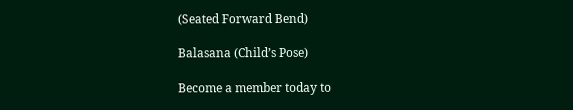(Seated Forward Bend)

Balasana (Child’s Pose)

Become a member today to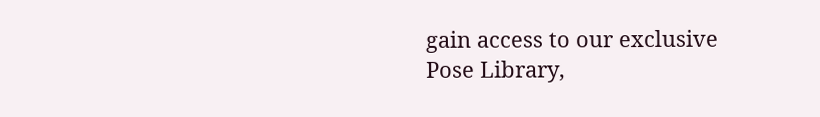gain access to our exclusive Pose Library,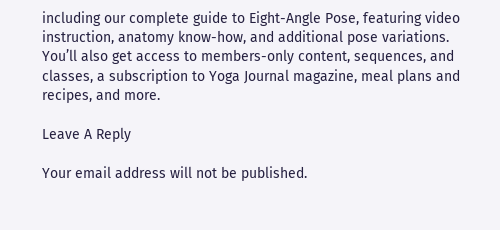including our complete guide to Eight-Angle Pose, featuring video instruction, anatomy know-how, and additional pose variations. You’ll also get access to members-only content, sequences, and classes, a subscription to Yoga Journal magazine, meal plans and recipes, and more.

Leave A Reply

Your email address will not be published.